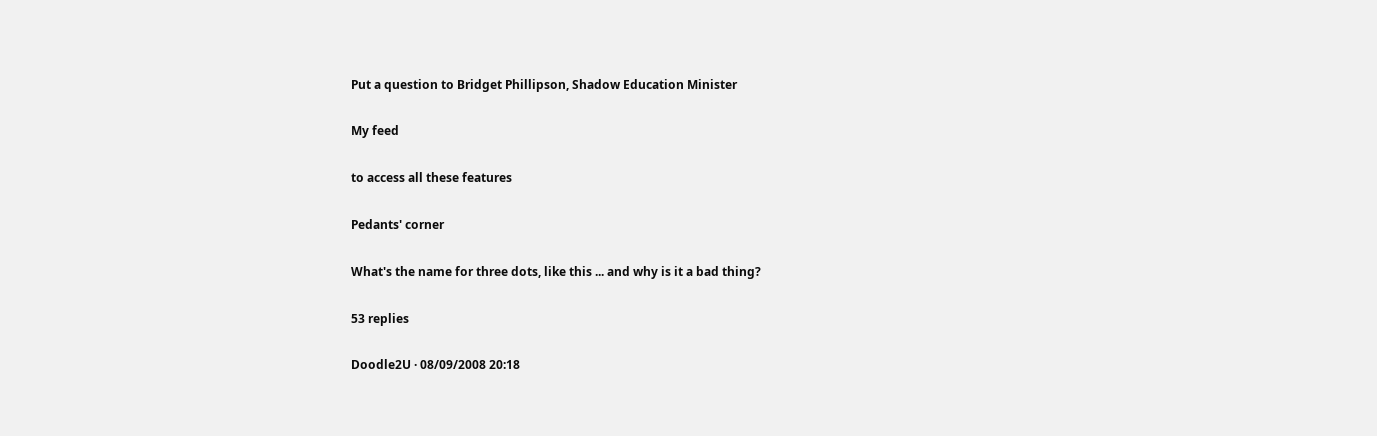Put a question to Bridget Phillipson, Shadow Education Minister

My feed

to access all these features

Pedants' corner

What's the name for three dots, like this ... and why is it a bad thing?

53 replies

Doodle2U · 08/09/2008 20:18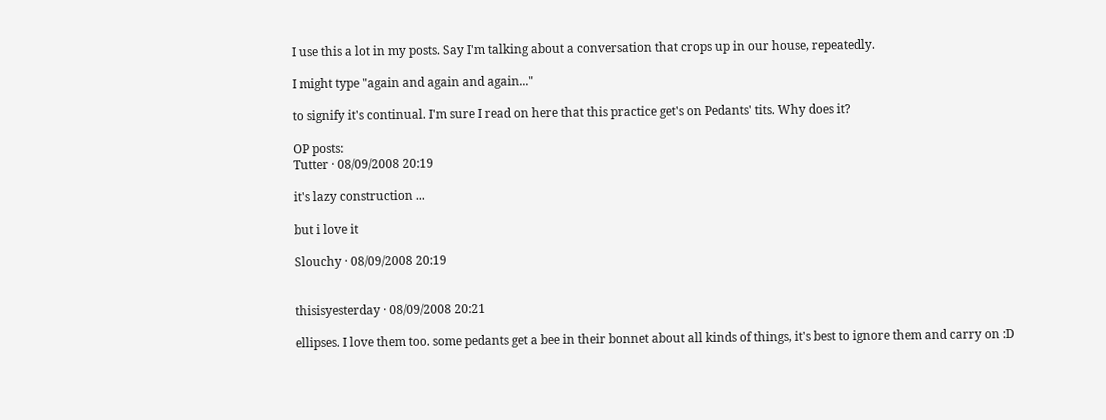I use this a lot in my posts. Say I'm talking about a conversation that crops up in our house, repeatedly.

I might type "again and again and again..."

to signify it's continual. I'm sure I read on here that this practice get's on Pedants' tits. Why does it?

OP posts:
Tutter · 08/09/2008 20:19

it's lazy construction ...

but i love it

Slouchy · 08/09/2008 20:19


thisisyesterday · 08/09/2008 20:21

ellipses. I love them too. some pedants get a bee in their bonnet about all kinds of things, it's best to ignore them and carry on :D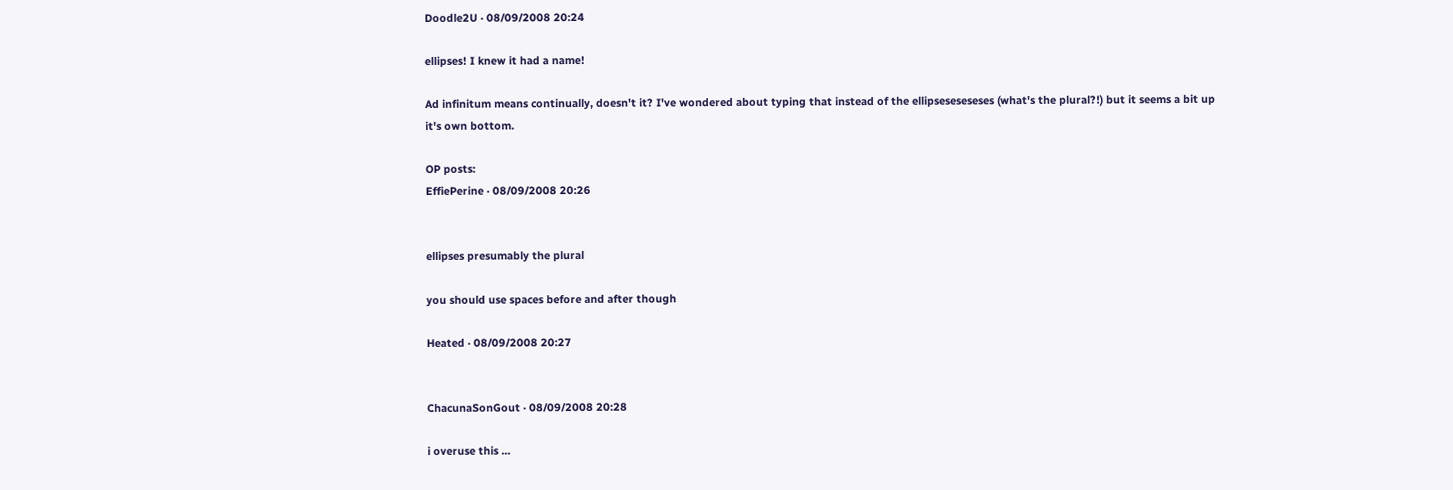Doodle2U · 08/09/2008 20:24

ellipses! I knew it had a name!

Ad infinitum means continually, doesn't it? I've wondered about typing that instead of the ellipseseseseses (what's the plural?!) but it seems a bit up it's own bottom.

OP posts:
EffiePerine · 08/09/2008 20:26


ellipses presumably the plural

you should use spaces before and after though

Heated · 08/09/2008 20:27


ChacunaSonGout · 08/09/2008 20:28

i overuse this ...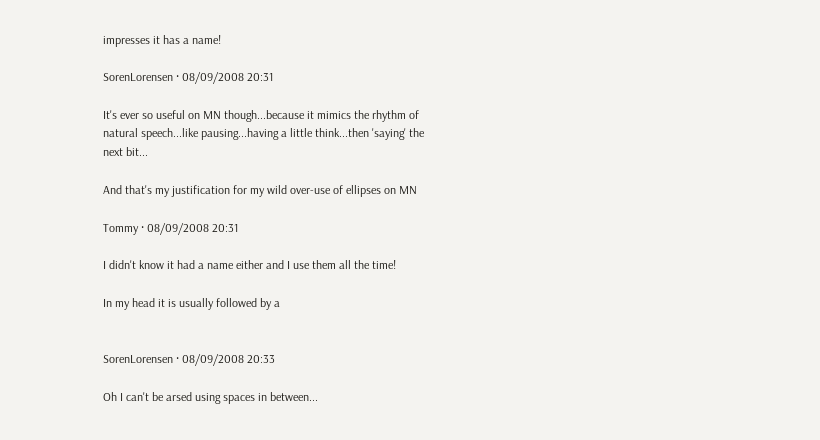impresses it has a name!

SorenLorensen · 08/09/2008 20:31

It's ever so useful on MN though...because it mimics the rhythm of natural speech...like pausing...having a little think...then 'saying' the next bit...

And that's my justification for my wild over-use of ellipses on MN

Tommy · 08/09/2008 20:31

I didn't know it had a name either and I use them all the time!

In my head it is usually followed by a


SorenLorensen · 08/09/2008 20:33

Oh I can't be arsed using spaces in between...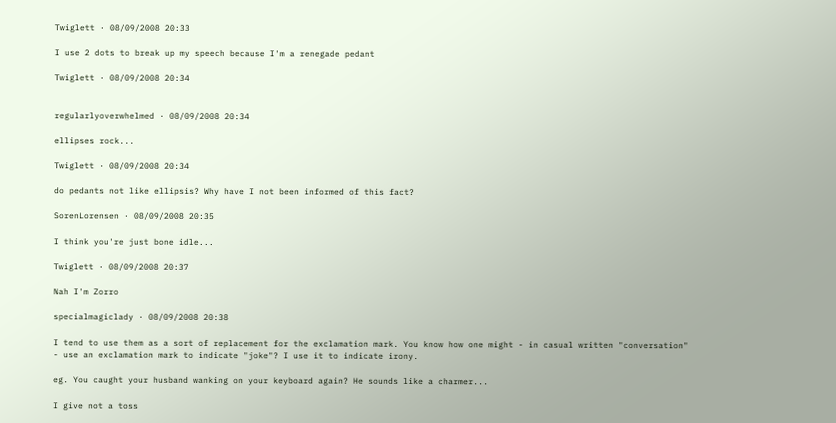Twiglett · 08/09/2008 20:33

I use 2 dots to break up my speech because I'm a renegade pedant

Twiglett · 08/09/2008 20:34


regularlyoverwhelmed · 08/09/2008 20:34

ellipses rock...

Twiglett · 08/09/2008 20:34

do pedants not like ellipsis? Why have I not been informed of this fact?

SorenLorensen · 08/09/2008 20:35

I think you're just bone idle...

Twiglett · 08/09/2008 20:37

Nah I'm Zorro

specialmagiclady · 08/09/2008 20:38

I tend to use them as a sort of replacement for the exclamation mark. You know how one might - in casual written "conversation" - use an exclamation mark to indicate "joke"? I use it to indicate irony.

eg. You caught your husband wanking on your keyboard again? He sounds like a charmer...

I give not a toss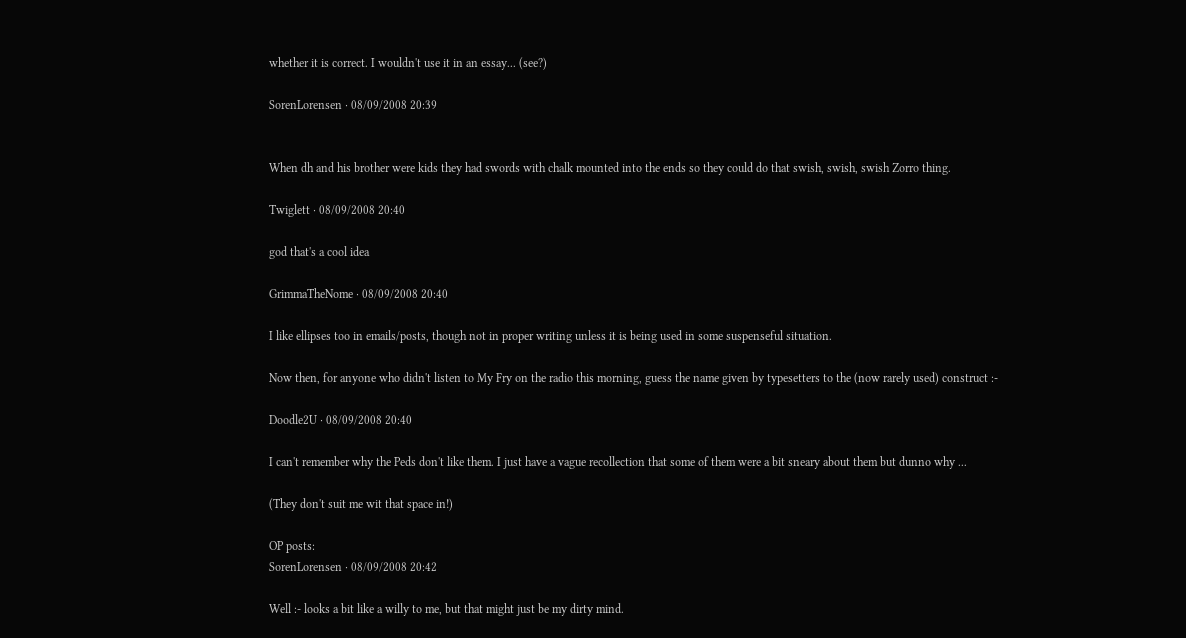whether it is correct. I wouldn't use it in an essay... (see?)

SorenLorensen · 08/09/2008 20:39


When dh and his brother were kids they had swords with chalk mounted into the ends so they could do that swish, swish, swish Zorro thing.

Twiglett · 08/09/2008 20:40

god that's a cool idea

GrimmaTheNome · 08/09/2008 20:40

I like ellipses too in emails/posts, though not in proper writing unless it is being used in some suspenseful situation.

Now then, for anyone who didn't listen to My Fry on the radio this morning, guess the name given by typesetters to the (now rarely used) construct :-

Doodle2U · 08/09/2008 20:40

I can't remember why the Peds don't like them. I just have a vague recollection that some of them were a bit sneary about them but dunno why ...

(They don't suit me wit that space in!)

OP posts:
SorenLorensen · 08/09/2008 20:42

Well :- looks a bit like a willy to me, but that might just be my dirty mind.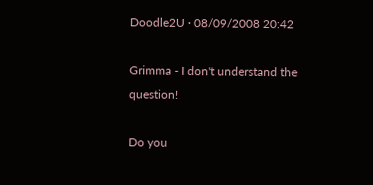Doodle2U · 08/09/2008 20:42

Grimma - I don't understand the question!

Do you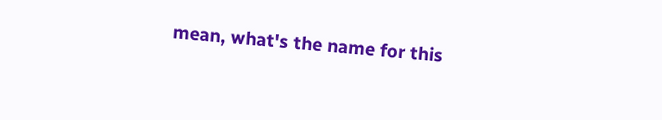mean, what's the name for this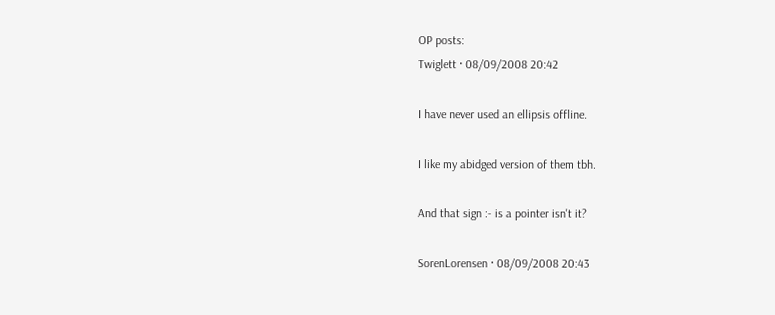OP posts:
Twiglett · 08/09/2008 20:42

I have never used an ellipsis offline.

I like my abidged version of them tbh.

And that sign :- is a pointer isn't it?

SorenLorensen · 08/09/2008 20:43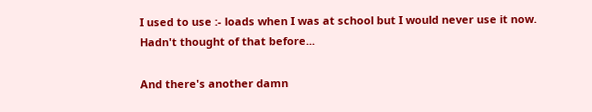I used to use :- loads when I was at school but I would never use it now. Hadn't thought of that before...

And there's another damn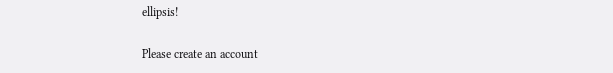ellipsis!

Please create an account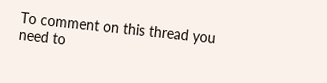To comment on this thread you need to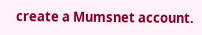create a Mumsnet account.